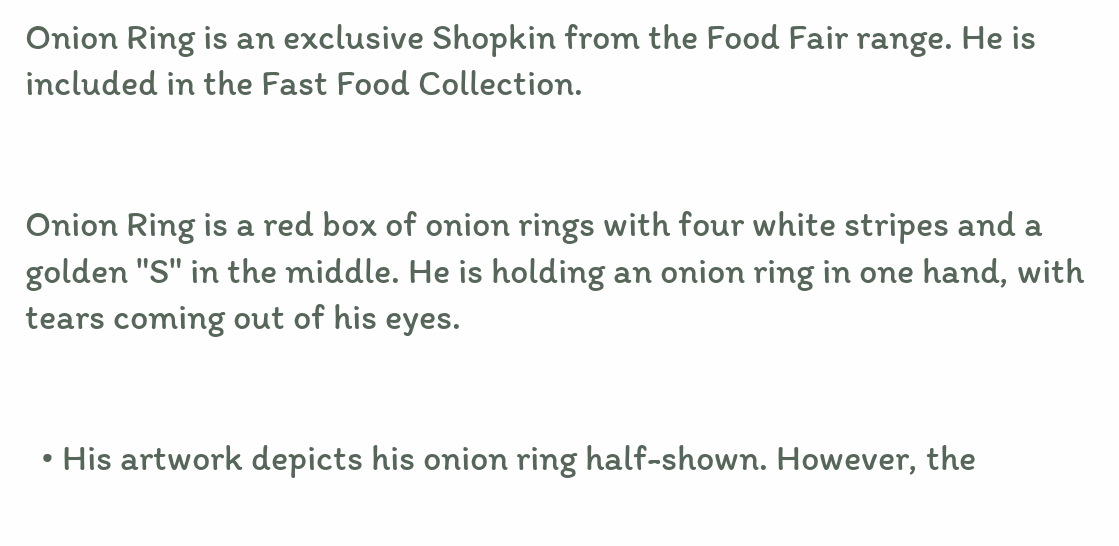Onion Ring is an exclusive Shopkin from the Food Fair range. He is included in the Fast Food Collection.


Onion Ring is a red box of onion rings with four white stripes and a golden "S" in the middle. He is holding an onion ring in one hand, with tears coming out of his eyes.


  • His artwork depicts his onion ring half-shown. However, the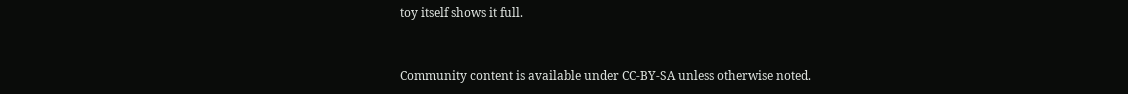toy itself shows it full.


Community content is available under CC-BY-SA unless otherwise noted.